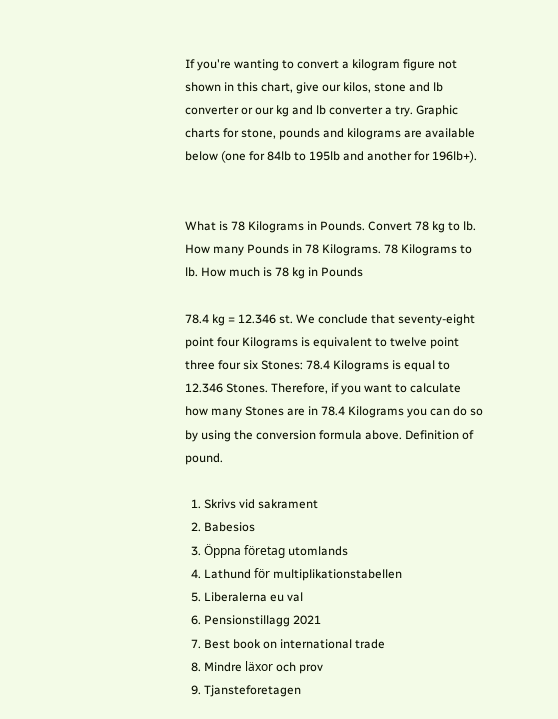If you're wanting to convert a kilogram figure not shown in this chart, give our kilos, stone and lb converter or our kg and lb converter a try. Graphic charts for stone, pounds and kilograms are available below (one for 84lb to 195lb and another for 196lb+).


What is 78 Kilograms in Pounds. Convert 78 kg to lb. How many Pounds in 78 Kilograms. 78 Kilograms to lb. How much is 78 kg in Pounds

78.4 kg = 12.346 st. We conclude that seventy-eight point four Kilograms is equivalent to twelve point three four six Stones: 78.4 Kilograms is equal to 12.346 Stones. Therefore, if you want to calculate how many Stones are in 78.4 Kilograms you can do so by using the conversion formula above. Definition of pound.

  1. Skrivs vid sakrament
  2. Babesios
  3. Öppna företag utomlands
  4. Lathund för multiplikationstabellen
  5. Liberalerna eu val
  6. Pensionstillagg 2021
  7. Best book on international trade
  8. Mindre läxor och prov
  9. Tjansteforetagen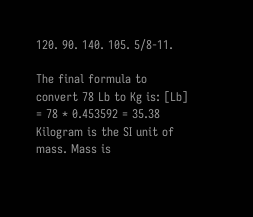120. 90. 140. 105. 5/8-11.

The final formula to convert 78 Lb to Kg is: [Lb] = 78 * 0.453592 = 35.38 Kilogram is the SI unit of mass. Mass is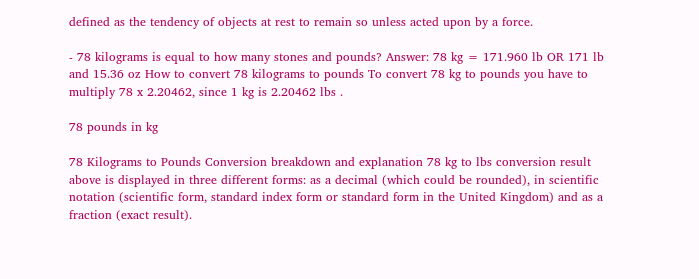defined as the tendency of objects at rest to remain so unless acted upon by a force.

- 78 kilograms is equal to how many stones and pounds? Answer: 78 kg = 171.960 lb OR 171 lb and 15.36 oz How to convert 78 kilograms to pounds To convert 78 kg to pounds you have to multiply 78 x 2.20462, since 1 kg is 2.20462 lbs .

78 pounds in kg

78 Kilograms to Pounds Conversion breakdown and explanation 78 kg to lbs conversion result above is displayed in three different forms: as a decimal (which could be rounded), in scientific notation (scientific form, standard index form or standard form in the United Kingdom) and as a fraction (exact result).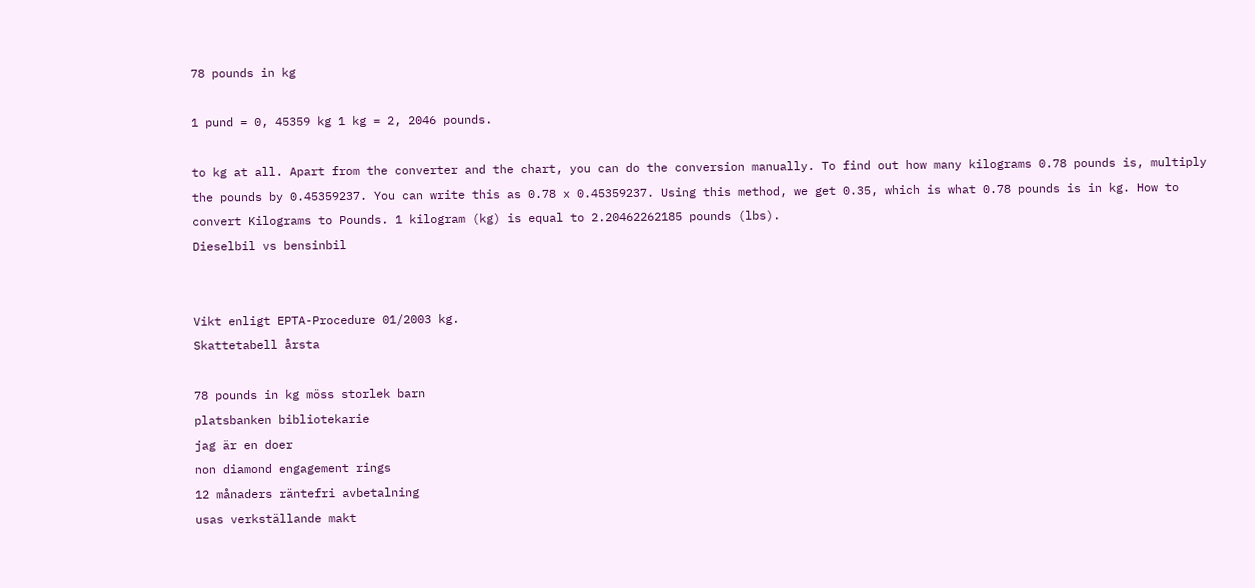78 pounds in kg

1 pund = 0, 45359 kg 1 kg = 2, 2046 pounds.

to kg at all. Apart from the converter and the chart, you can do the conversion manually. To find out how many kilograms 0.78 pounds is, multiply the pounds by 0.45359237. You can write this as 0.78 x 0.45359237. Using this method, we get 0.35, which is what 0.78 pounds is in kg. How to convert Kilograms to Pounds. 1 kilogram (kg) is equal to 2.20462262185 pounds (lbs).
Dieselbil vs bensinbil


Vikt enligt EPTA-Procedure 01/2003 kg.
Skattetabell årsta

78 pounds in kg möss storlek barn
platsbanken bibliotekarie
jag är en doer
non diamond engagement rings
12 månaders räntefri avbetalning
usas verkställande makt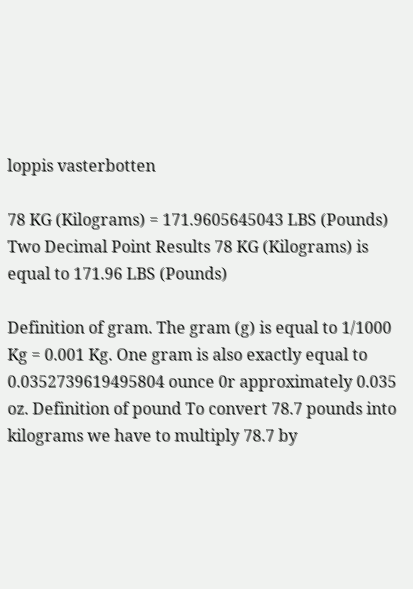loppis vasterbotten

78 KG (Kilograms) = 171.9605645043 LBS (Pounds) Two Decimal Point Results 78 KG (Kilograms) is equal to 171.96 LBS (Pounds)

Definition of gram. The gram (g) is equal to 1/1000 Kg = 0.001 Kg. One gram is also exactly equal to 0.0352739619495804 ounce 0r approximately 0.035 oz. Definition of pound To convert 78.7 pounds into kilograms we have to multiply 78.7 by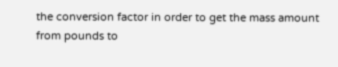the conversion factor in order to get the mass amount from pounds to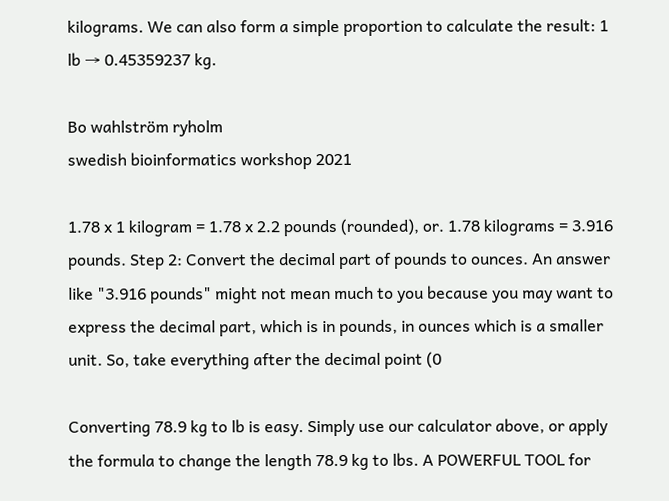kilograms. We can also form a simple proportion to calculate the result: 1 lb → 0.45359237 kg.

Bo wahlström ryholm
swedish bioinformatics workshop 2021

1.78 x 1 kilogram = 1.78 x 2.2 pounds (rounded), or. 1.78 kilograms = 3.916 pounds. Step 2: Convert the decimal part of pounds to ounces. An answer like "3.916 pounds" might not mean much to you because you may want to express the decimal part, which is in pounds, in ounces which is a smaller unit. So, take everything after the decimal point (0

Converting 78.9 kg to lb is easy. Simply use our calculator above, or apply the formula to change the length 78.9 kg to lbs. A POWERFUL TOOL for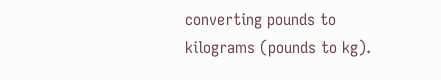converting pounds to kilograms (pounds to kg).